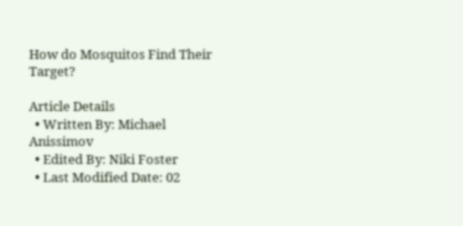How do Mosquitos Find Their Target?

Article Details
  • Written By: Michael Anissimov
  • Edited By: Niki Foster
  • Last Modified Date: 02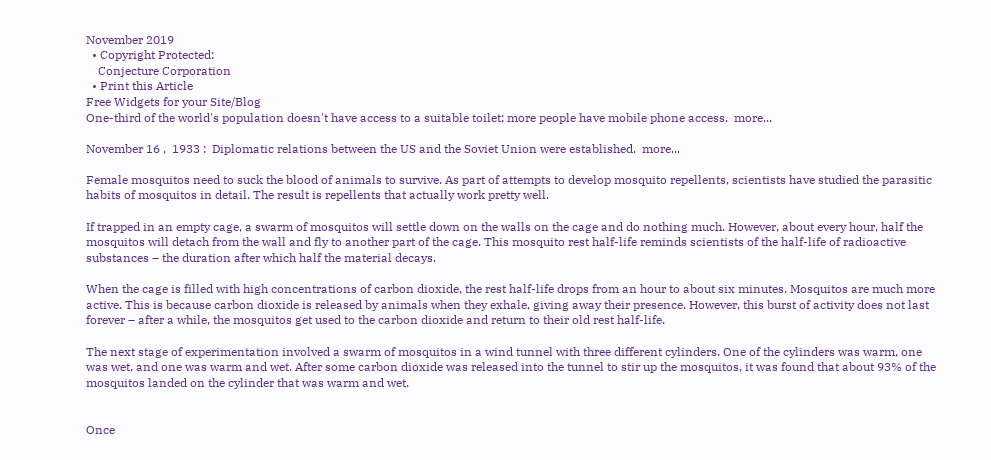November 2019
  • Copyright Protected:
    Conjecture Corporation
  • Print this Article
Free Widgets for your Site/Blog
One-third of the world's population doesn't have access to a suitable toilet; more people have mobile phone access.  more...

November 16 ,  1933 :  Diplomatic relations between the US and the Soviet Union were established.  more...

Female mosquitos need to suck the blood of animals to survive. As part of attempts to develop mosquito repellents, scientists have studied the parasitic habits of mosquitos in detail. The result is repellents that actually work pretty well.

If trapped in an empty cage, a swarm of mosquitos will settle down on the walls on the cage and do nothing much. However, about every hour, half the mosquitos will detach from the wall and fly to another part of the cage. This mosquito rest half-life reminds scientists of the half-life of radioactive substances – the duration after which half the material decays.

When the cage is filled with high concentrations of carbon dioxide, the rest half-life drops from an hour to about six minutes. Mosquitos are much more active. This is because carbon dioxide is released by animals when they exhale, giving away their presence. However, this burst of activity does not last forever – after a while, the mosquitos get used to the carbon dioxide and return to their old rest half-life.

The next stage of experimentation involved a swarm of mosquitos in a wind tunnel with three different cylinders. One of the cylinders was warm, one was wet, and one was warm and wet. After some carbon dioxide was released into the tunnel to stir up the mosquitos, it was found that about 93% of the mosquitos landed on the cylinder that was warm and wet.


Once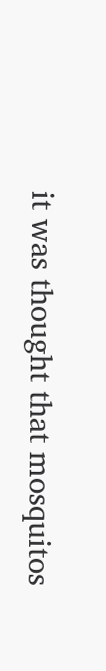it was thought that mosquitos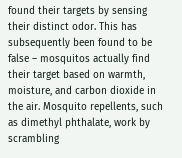found their targets by sensing their distinct odor. This has subsequently been found to be false – mosquitos actually find their target based on warmth, moisture, and carbon dioxide in the air. Mosquito repellents, such as dimethyl phthalate, work by scrambling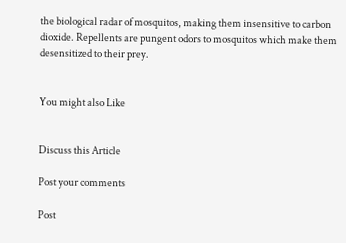the biological radar of mosquitos, making them insensitive to carbon dioxide. Repellents are pungent odors to mosquitos which make them desensitized to their prey.


You might also Like


Discuss this Article

Post your comments

Post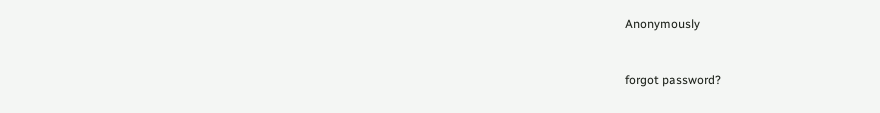Anonymously


forgot password?